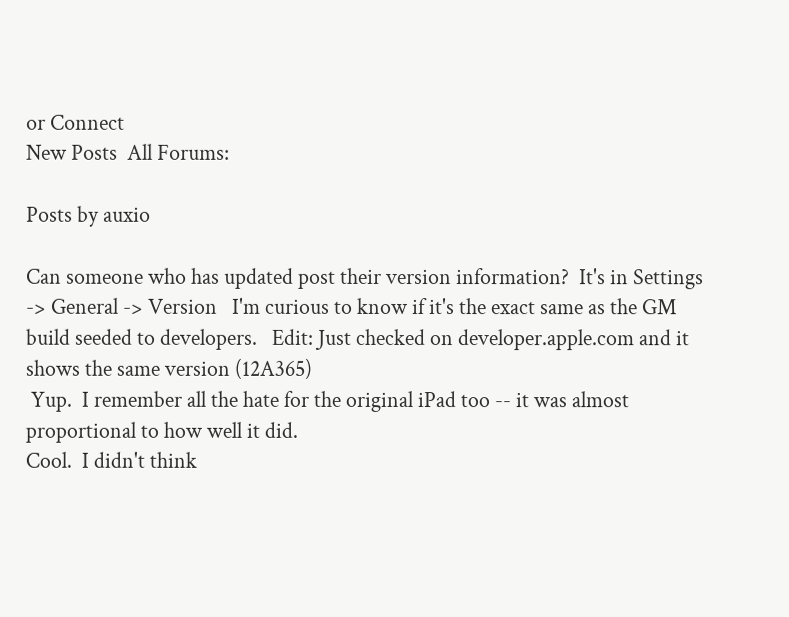or Connect
New Posts  All Forums:

Posts by auxio

Can someone who has updated post their version information?  It's in Settings -> General -> Version   I'm curious to know if it's the exact same as the GM build seeded to developers.   Edit: Just checked on developer.apple.com and it shows the same version (12A365)
 Yup.  I remember all the hate for the original iPad too -- it was almost proportional to how well it did.
Cool.  I didn't think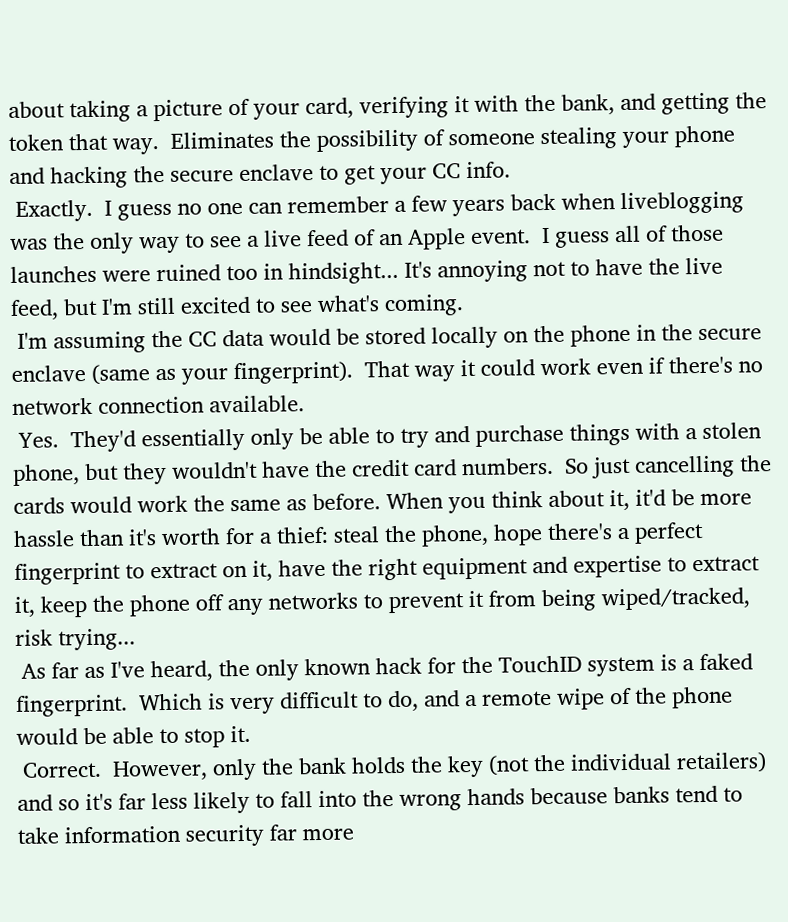about taking a picture of your card, verifying it with the bank, and getting the token that way.  Eliminates the possibility of someone stealing your phone and hacking the secure enclave to get your CC info.
 Exactly.  I guess no one can remember a few years back when liveblogging was the only way to see a live feed of an Apple event.  I guess all of those launches were ruined too in hindsight... It's annoying not to have the live feed, but I'm still excited to see what's coming.
 I'm assuming the CC data would be stored locally on the phone in the secure enclave (same as your fingerprint).  That way it could work even if there's no network connection available.
 Yes.  They'd essentially only be able to try and purchase things with a stolen phone, but they wouldn't have the credit card numbers.  So just cancelling the cards would work the same as before. When you think about it, it'd be more hassle than it's worth for a thief: steal the phone, hope there's a perfect fingerprint to extract on it, have the right equipment and expertise to extract it, keep the phone off any networks to prevent it from being wiped/tracked, risk trying...
 As far as I've heard, the only known hack for the TouchID system is a faked fingerprint.  Which is very difficult to do, and a remote wipe of the phone would be able to stop it.
 Correct.  However, only the bank holds the key (not the individual retailers) and so it's far less likely to fall into the wrong hands because banks tend to take information security far more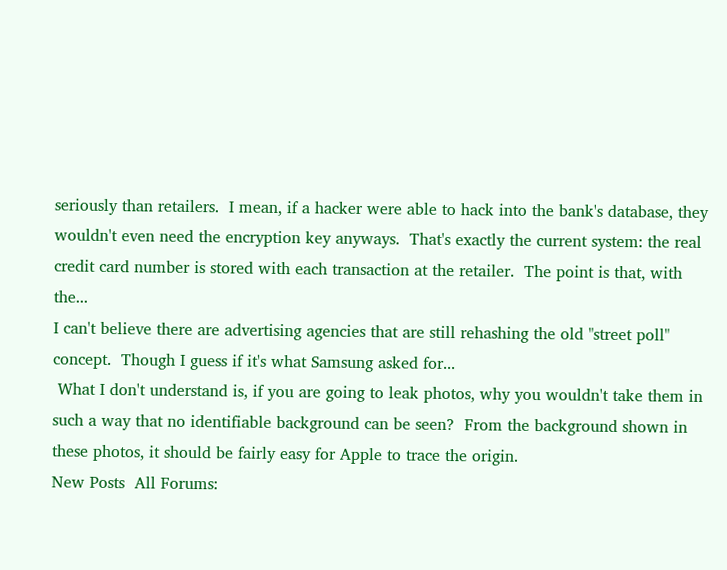seriously than retailers.  I mean, if a hacker were able to hack into the bank's database, they wouldn't even need the encryption key anyways.  That's exactly the current system: the real credit card number is stored with each transaction at the retailer.  The point is that, with the...
I can't believe there are advertising agencies that are still rehashing the old "street poll" concept.  Though I guess if it's what Samsung asked for...
 What I don't understand is, if you are going to leak photos, why you wouldn't take them in such a way that no identifiable background can be seen?  From the background shown in these photos, it should be fairly easy for Apple to trace the origin.
New Posts  All Forums: